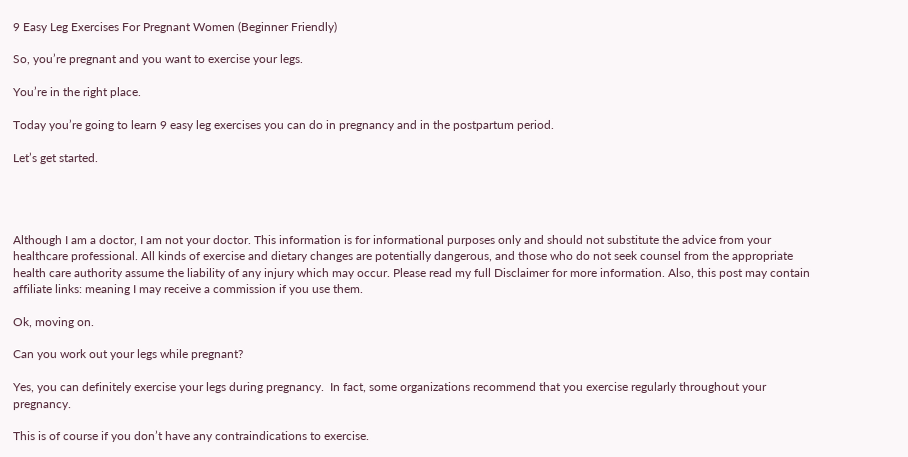9 Easy Leg Exercises For Pregnant Women (Beginner Friendly)

So, you’re pregnant and you want to exercise your legs.

You’re in the right place.

Today you’re going to learn 9 easy leg exercises you can do in pregnancy and in the postpartum period.

Let’s get started.




Although I am a doctor, I am not your doctor. This information is for informational purposes only and should not substitute the advice from your healthcare professional. All kinds of exercise and dietary changes are potentially dangerous, and those who do not seek counsel from the appropriate health care authority assume the liability of any injury which may occur. Please read my full Disclaimer for more information. Also, this post may contain affiliate links: meaning I may receive a commission if you use them.

Ok, moving on.

Can you work out your legs while pregnant?

Yes, you can definitely exercise your legs during pregnancy.  In fact, some organizations recommend that you exercise regularly throughout your pregnancy.

This is of course if you don’t have any contraindications to exercise.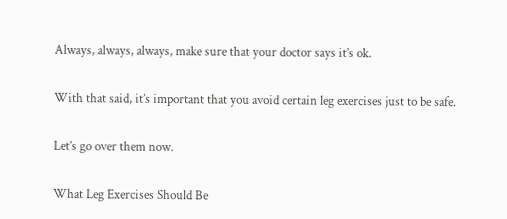Always, always, always, make sure that your doctor says it’s ok.

With that said, it’s important that you avoid certain leg exercises just to be safe.

Let’s go over them now.

What Leg Exercises Should Be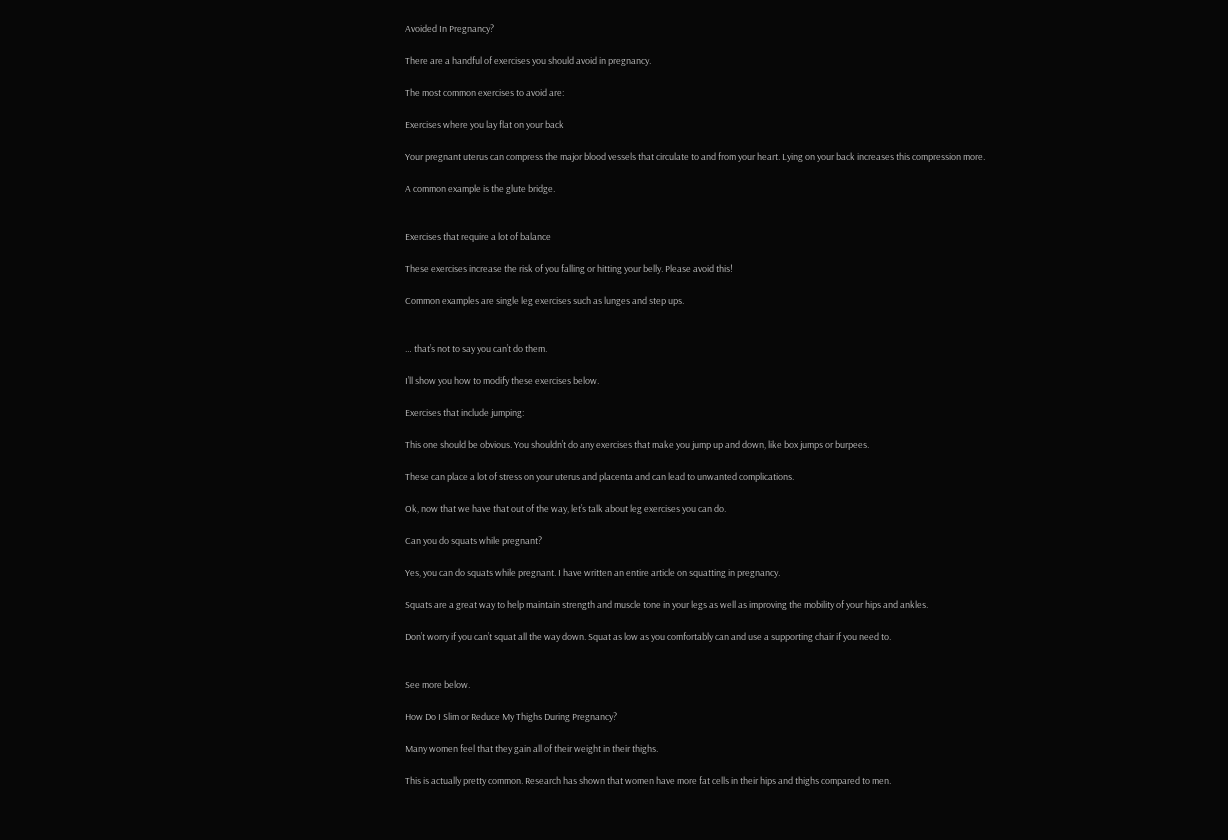Avoided In Pregnancy?

There are a handful of exercises you should avoid in pregnancy.

The most common exercises to avoid are:

Exercises where you lay flat on your back

Your pregnant uterus can compress the major blood vessels that circulate to and from your heart. Lying on your back increases this compression more.

A common example is the glute bridge.


Exercises that require a lot of balance

These exercises increase the risk of you falling or hitting your belly. Please avoid this!

Common examples are single leg exercises such as lunges and step ups.


… that’s not to say you can’t do them.

I’ll show you how to modify these exercises below.

Exercises that include jumping:

This one should be obvious. You shouldn’t do any exercises that make you jump up and down, like box jumps or burpees.

These can place a lot of stress on your uterus and placenta and can lead to unwanted complications.

Ok, now that we have that out of the way, let’s talk about leg exercises you can do.

Can you do squats while pregnant?

Yes, you can do squats while pregnant. I have written an entire article on squatting in pregnancy.

Squats are a great way to help maintain strength and muscle tone in your legs as well as improving the mobility of your hips and ankles.

Don’t worry if you can’t squat all the way down. Squat as low as you comfortably can and use a supporting chair if you need to.


See more below.

How Do I Slim or Reduce My Thighs During Pregnancy?

Many women feel that they gain all of their weight in their thighs.

This is actually pretty common. Research has shown that women have more fat cells in their hips and thighs compared to men.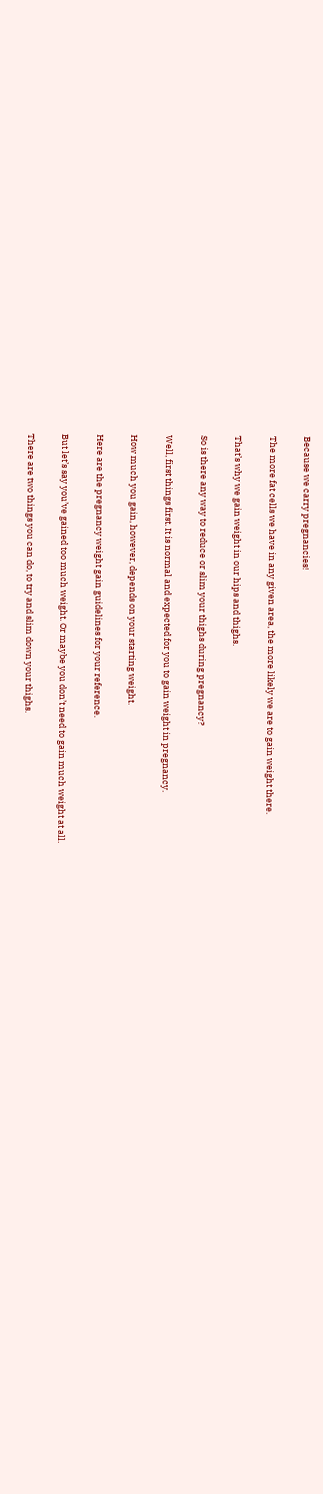Because we carry pregnancies!

The more fat cells we have in any given area, the more likely we are to gain weight there.

That’s why we gain weight in our hips and thighs.

So is there any way to reduce or slim your thighs during pregnancy?

Well, first things first. It is normal and expected for you to gain weight in pregnancy.

How much you gain, however, depends on your starting weight.

Here are the pregnancy weight gain guidelines for your reference.

But let’s say you’ve gained too much weight. Or maybe you don’t need to gain much weight at all.

There are two things you can do, to try and slim down your thighs.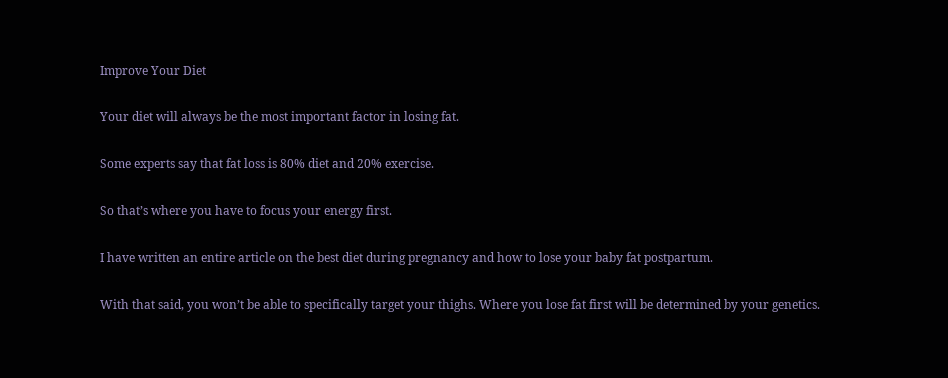Improve Your Diet

Your diet will always be the most important factor in losing fat.

Some experts say that fat loss is 80% diet and 20% exercise.

So that’s where you have to focus your energy first.

I have written an entire article on the best diet during pregnancy and how to lose your baby fat postpartum.

With that said, you won’t be able to specifically target your thighs. Where you lose fat first will be determined by your genetics.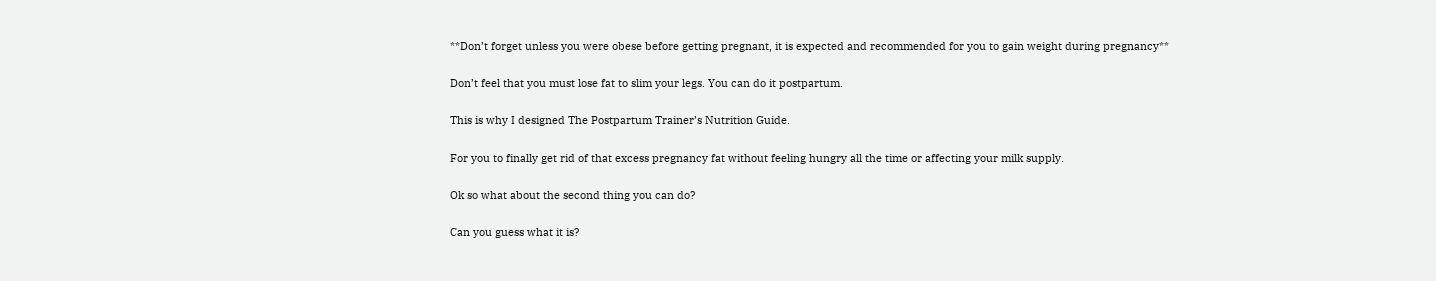**Don’t forget unless you were obese before getting pregnant, it is expected and recommended for you to gain weight during pregnancy**

Don’t feel that you must lose fat to slim your legs. You can do it postpartum.

This is why I designed The Postpartum Trainer’s Nutrition Guide.

For you to finally get rid of that excess pregnancy fat without feeling hungry all the time or affecting your milk supply.

Ok so what about the second thing you can do?

Can you guess what it is?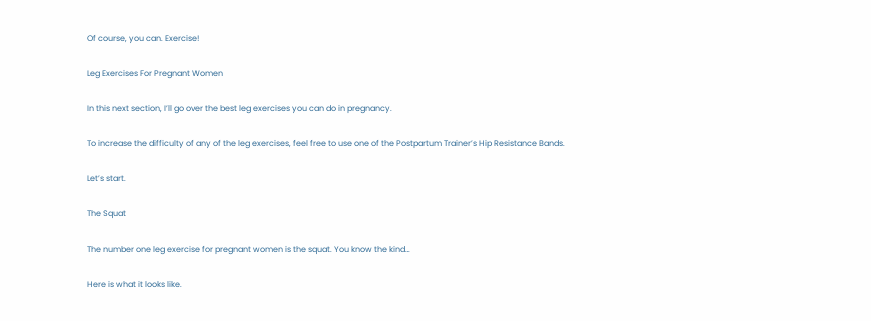Of course, you can. Exercise!

Leg Exercises For Pregnant Women

In this next section, I’ll go over the best leg exercises you can do in pregnancy.

To increase the difficulty of any of the leg exercises, feel free to use one of the Postpartum Trainer’s Hip Resistance Bands.

Let’s start.

The Squat

The number one leg exercise for pregnant women is the squat. You know the kind…

Here is what it looks like.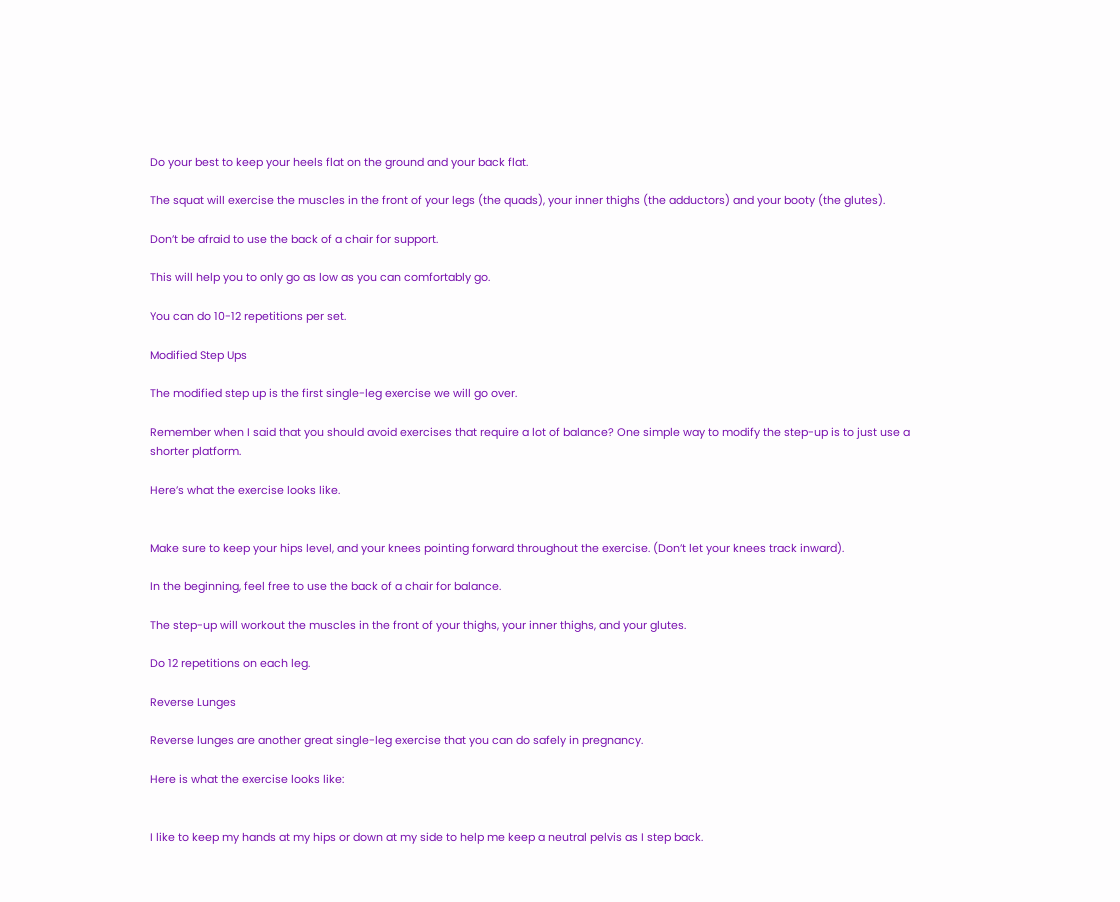Do your best to keep your heels flat on the ground and your back flat.

The squat will exercise the muscles in the front of your legs (the quads), your inner thighs (the adductors) and your booty (the glutes).

Don’t be afraid to use the back of a chair for support.

This will help you to only go as low as you can comfortably go.

You can do 10-12 repetitions per set.

Modified Step Ups

The modified step up is the first single-leg exercise we will go over.

Remember when I said that you should avoid exercises that require a lot of balance? One simple way to modify the step-up is to just use a shorter platform.

Here’s what the exercise looks like.


Make sure to keep your hips level, and your knees pointing forward throughout the exercise. (Don’t let your knees track inward).

In the beginning, feel free to use the back of a chair for balance.

The step-up will workout the muscles in the front of your thighs, your inner thighs, and your glutes.

Do 12 repetitions on each leg.

Reverse Lunges

Reverse lunges are another great single-leg exercise that you can do safely in pregnancy.

Here is what the exercise looks like:


I like to keep my hands at my hips or down at my side to help me keep a neutral pelvis as I step back.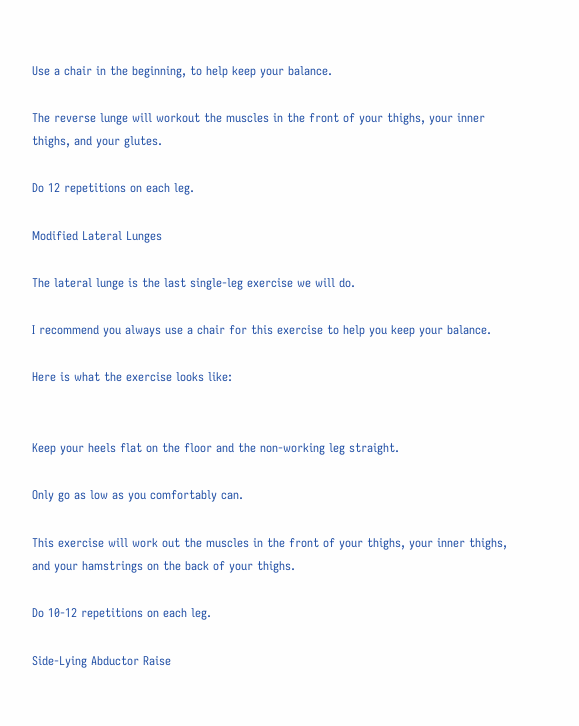Use a chair in the beginning, to help keep your balance.

The reverse lunge will workout the muscles in the front of your thighs, your inner thighs, and your glutes.

Do 12 repetitions on each leg.

Modified Lateral Lunges

The lateral lunge is the last single-leg exercise we will do.

I recommend you always use a chair for this exercise to help you keep your balance.

Here is what the exercise looks like:


Keep your heels flat on the floor and the non-working leg straight.

Only go as low as you comfortably can.

This exercise will work out the muscles in the front of your thighs, your inner thighs, and your hamstrings on the back of your thighs.

Do 10-12 repetitions on each leg.

Side-Lying Abductor Raise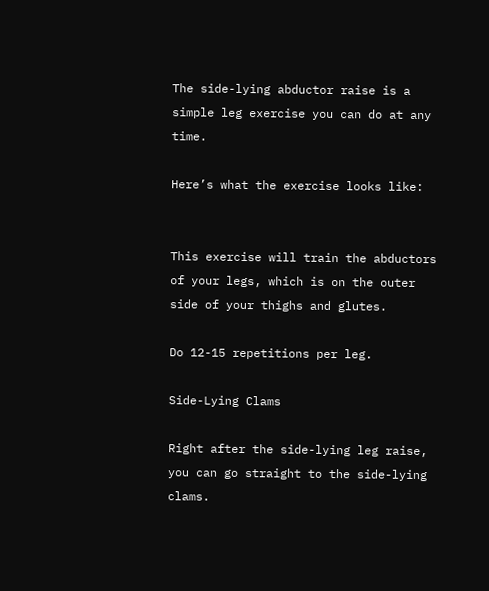The side-lying abductor raise is a simple leg exercise you can do at any time.

Here’s what the exercise looks like:


This exercise will train the abductors of your legs, which is on the outer side of your thighs and glutes.

Do 12-15 repetitions per leg.

Side-Lying Clams

Right after the side-lying leg raise, you can go straight to the side-lying clams.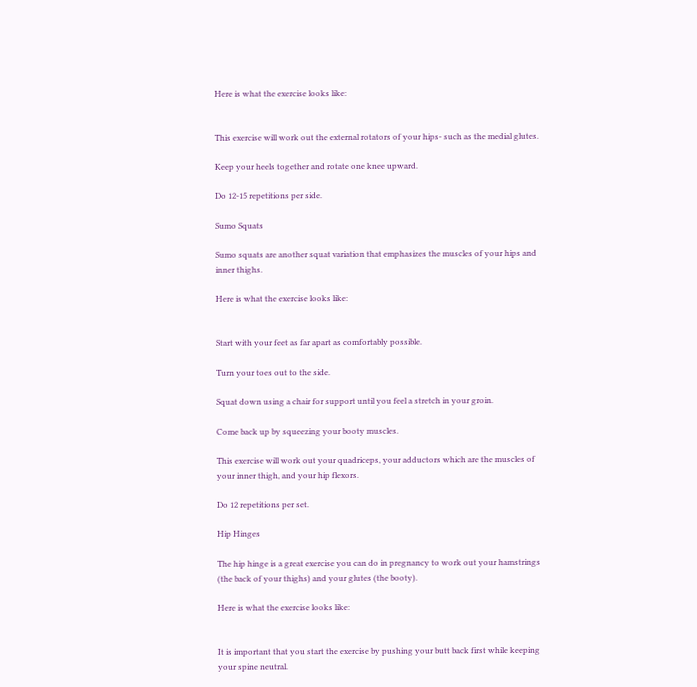Here is what the exercise looks like:


This exercise will work out the external rotators of your hips- such as the medial glutes.

Keep your heels together and rotate one knee upward.

Do 12-15 repetitions per side.

Sumo Squats

Sumo squats are another squat variation that emphasizes the muscles of your hips and inner thighs.

Here is what the exercise looks like:


Start with your feet as far apart as comfortably possible.

Turn your toes out to the side.

Squat down using a chair for support until you feel a stretch in your groin.

Come back up by squeezing your booty muscles.

This exercise will work out your quadriceps, your adductors which are the muscles of your inner thigh, and your hip flexors.

Do 12 repetitions per set.

Hip Hinges

The hip hinge is a great exercise you can do in pregnancy to work out your hamstrings (the back of your thighs) and your glutes (the booty).

Here is what the exercise looks like:


It is important that you start the exercise by pushing your butt back first while keeping your spine neutral.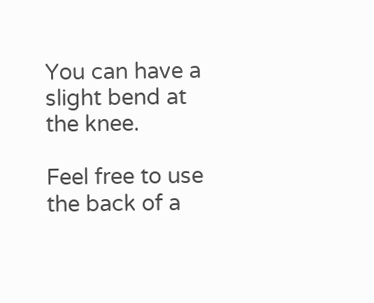You can have a slight bend at the knee.

Feel free to use the back of a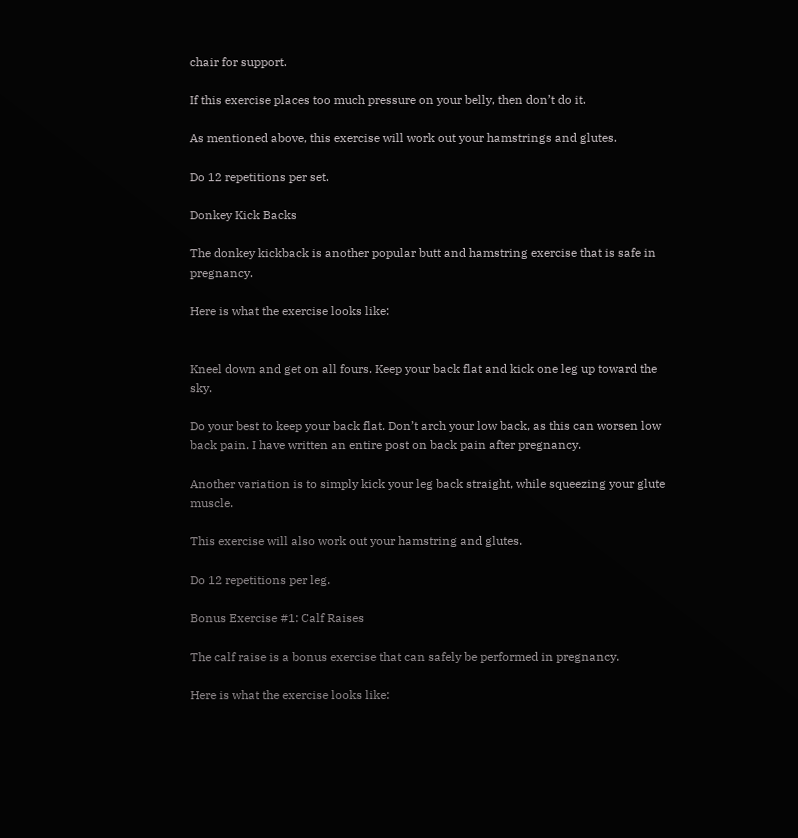chair for support.

If this exercise places too much pressure on your belly, then don’t do it.

As mentioned above, this exercise will work out your hamstrings and glutes.

Do 12 repetitions per set.

Donkey Kick Backs

The donkey kickback is another popular butt and hamstring exercise that is safe in pregnancy.

Here is what the exercise looks like:


Kneel down and get on all fours. Keep your back flat and kick one leg up toward the sky.

Do your best to keep your back flat. Don’t arch your low back, as this can worsen low back pain. I have written an entire post on back pain after pregnancy.

Another variation is to simply kick your leg back straight, while squeezing your glute muscle.

This exercise will also work out your hamstring and glutes.

Do 12 repetitions per leg.

Bonus Exercise #1: Calf Raises

The calf raise is a bonus exercise that can safely be performed in pregnancy.

Here is what the exercise looks like: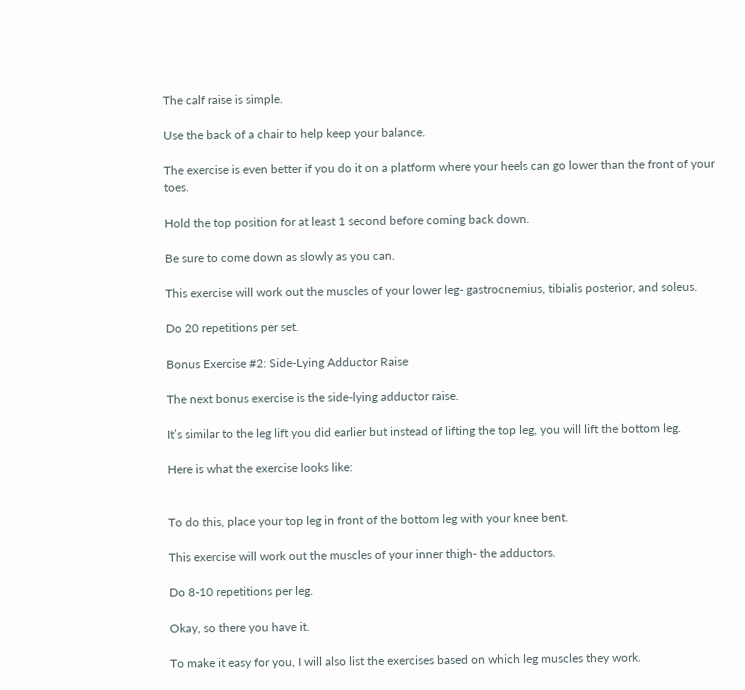The calf raise is simple.

Use the back of a chair to help keep your balance.

The exercise is even better if you do it on a platform where your heels can go lower than the front of your toes.

Hold the top position for at least 1 second before coming back down.

Be sure to come down as slowly as you can.

This exercise will work out the muscles of your lower leg- gastrocnemius, tibialis posterior, and soleus.

Do 20 repetitions per set.

Bonus Exercise #2: Side-Lying Adductor Raise

The next bonus exercise is the side-lying adductor raise.

It’s similar to the leg lift you did earlier but instead of lifting the top leg, you will lift the bottom leg.

Here is what the exercise looks like:


To do this, place your top leg in front of the bottom leg with your knee bent.

This exercise will work out the muscles of your inner thigh- the adductors.

Do 8-10 repetitions per leg.

Okay, so there you have it.

To make it easy for you, I will also list the exercises based on which leg muscles they work.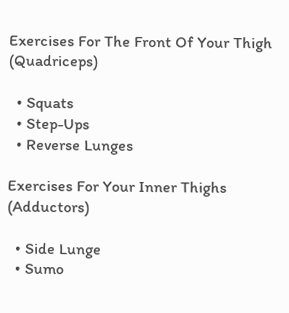Exercises For The Front Of Your Thigh (Quadriceps)

  • Squats
  • Step-Ups
  • Reverse Lunges

Exercises For Your Inner Thighs (Adductors)

  • Side Lunge
  • Sumo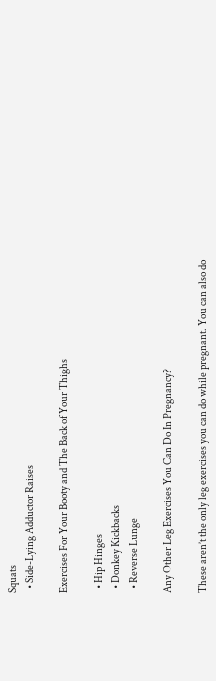Squats
  • Side-Lying Adductor Raises

Exercises For Your Booty and The Back of Your Thighs

  • Hip Hinges
  • Donkey Kickbacks
  • Reverse Lunge

Any Other Leg Exercises You Can Do In Pregnancy?

These aren’t the only leg exercises you can do while pregnant. You can also do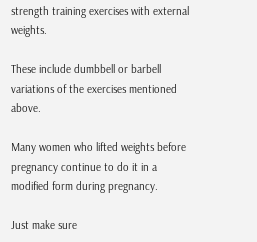strength training exercises with external weights.

These include dumbbell or barbell variations of the exercises mentioned above.

Many women who lifted weights before pregnancy continue to do it in a modified form during pregnancy.

Just make sure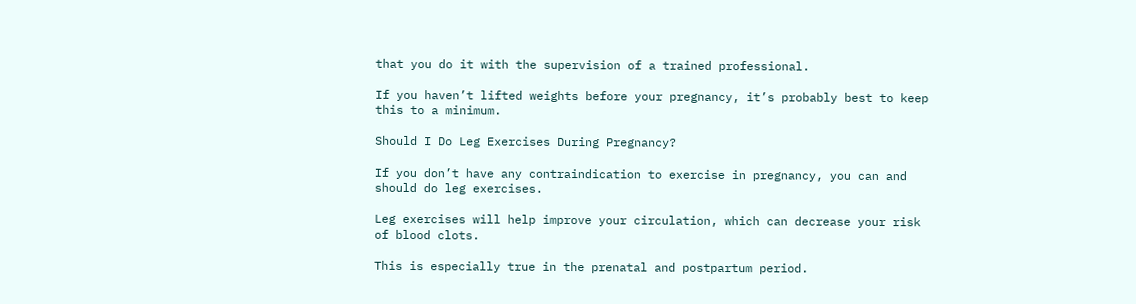that you do it with the supervision of a trained professional.

If you haven’t lifted weights before your pregnancy, it’s probably best to keep this to a minimum.

Should I Do Leg Exercises During Pregnancy?

If you don’t have any contraindication to exercise in pregnancy, you can and should do leg exercises.

Leg exercises will help improve your circulation, which can decrease your risk of blood clots.

This is especially true in the prenatal and postpartum period.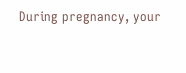During pregnancy, your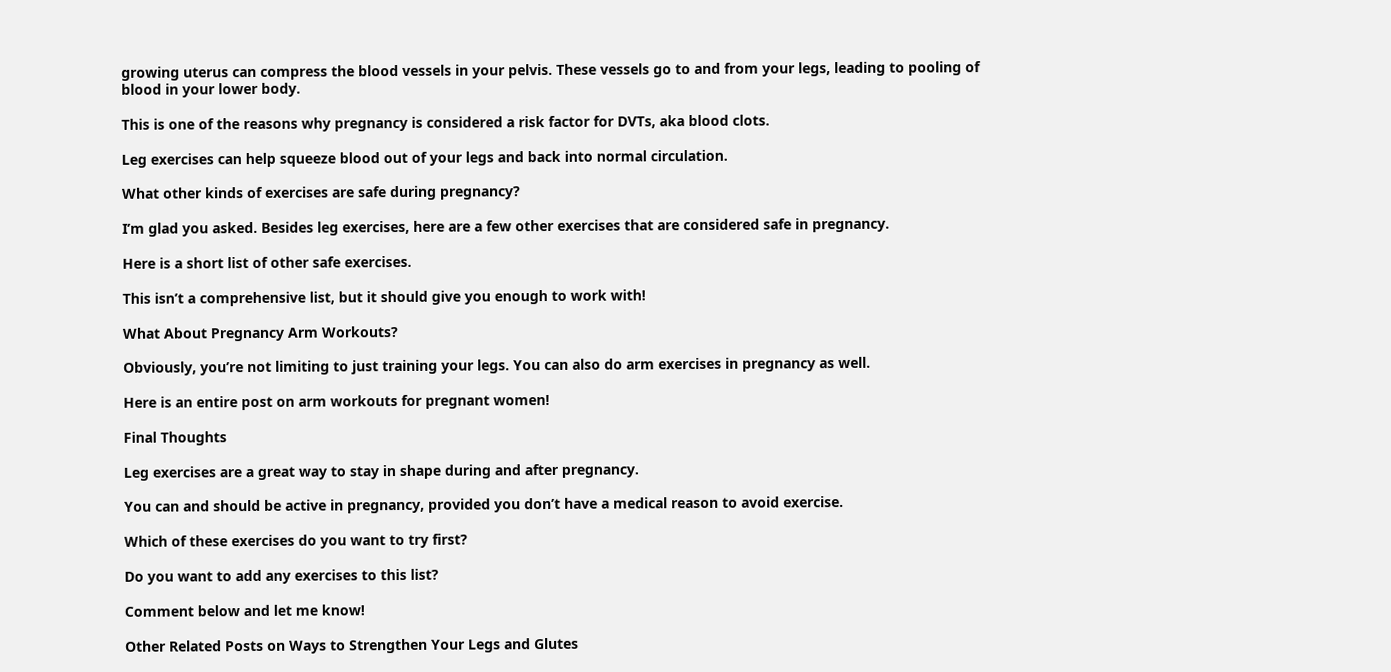growing uterus can compress the blood vessels in your pelvis. These vessels go to and from your legs, leading to pooling of blood in your lower body.

This is one of the reasons why pregnancy is considered a risk factor for DVTs, aka blood clots.

Leg exercises can help squeeze blood out of your legs and back into normal circulation.

What other kinds of exercises are safe during pregnancy?

I’m glad you asked. Besides leg exercises, here are a few other exercises that are considered safe in pregnancy.

Here is a short list of other safe exercises.

This isn’t a comprehensive list, but it should give you enough to work with!

What About Pregnancy Arm Workouts?

Obviously, you’re not limiting to just training your legs. You can also do arm exercises in pregnancy as well.

Here is an entire post on arm workouts for pregnant women!

Final Thoughts

Leg exercises are a great way to stay in shape during and after pregnancy.

You can and should be active in pregnancy, provided you don’t have a medical reason to avoid exercise.

Which of these exercises do you want to try first?

Do you want to add any exercises to this list?

Comment below and let me know!

Other Related Posts on Ways to Strengthen Your Legs and Glutes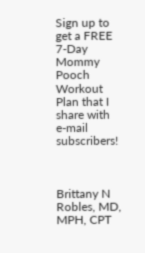Sign up to get a FREE 7-Day Mommy Pooch Workout Plan that I share with e-mail subscribers!



Brittany N Robles, MD, MPH, CPT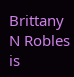Brittany N Robles is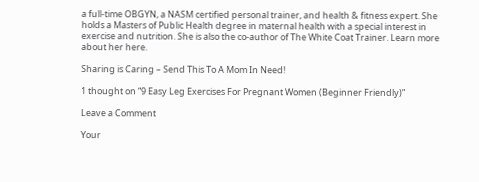a full-time OBGYN, a NASM certified personal trainer, and health & fitness expert. She holds a Masters of Public Health degree in maternal health with a special interest in exercise and nutrition. She is also the co-author of The White Coat Trainer. Learn more about her here.

Sharing is Caring – Send This To A Mom In Need!

1 thought on “9 Easy Leg Exercises For Pregnant Women (Beginner Friendly)”

Leave a Comment

Your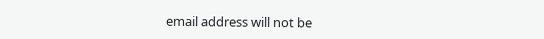email address will not be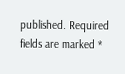published. Required fields are marked *